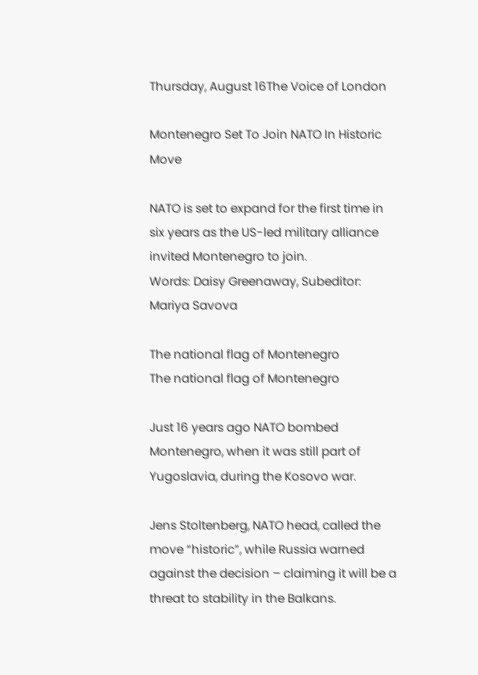Thursday, August 16The Voice of London

Montenegro Set To Join NATO In Historic Move

NATO is set to expand for the first time in six years as the US-led military alliance invited Montenegro to join.
Words: Daisy Greenaway, Subeditor: Mariya Savova

The national flag of Montenegro
The national flag of Montenegro

Just 16 years ago NATO bombed Montenegro, when it was still part of Yugoslavia, during the Kosovo war.

Jens Stoltenberg, NATO head, called the move “historic”, while Russia warned against the decision – claiming it will be a threat to stability in the Balkans.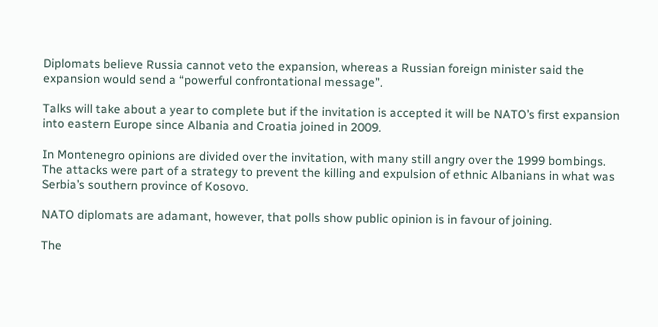Diplomats believe Russia cannot veto the expansion, whereas a Russian foreign minister said the expansion would send a “powerful confrontational message”.

Talks will take about a year to complete but if the invitation is accepted it will be NATO’s first expansion into eastern Europe since Albania and Croatia joined in 2009.

In Montenegro opinions are divided over the invitation, with many still angry over the 1999 bombings. The attacks were part of a strategy to prevent the killing and expulsion of ethnic Albanians in what was Serbia’s southern province of Kosovo.

NATO diplomats are adamant, however, that polls show public opinion is in favour of joining.

The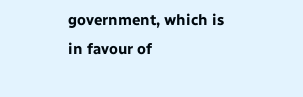government, which is in favour of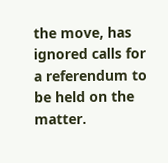the move, has ignored calls for a referendum to be held on the matter.